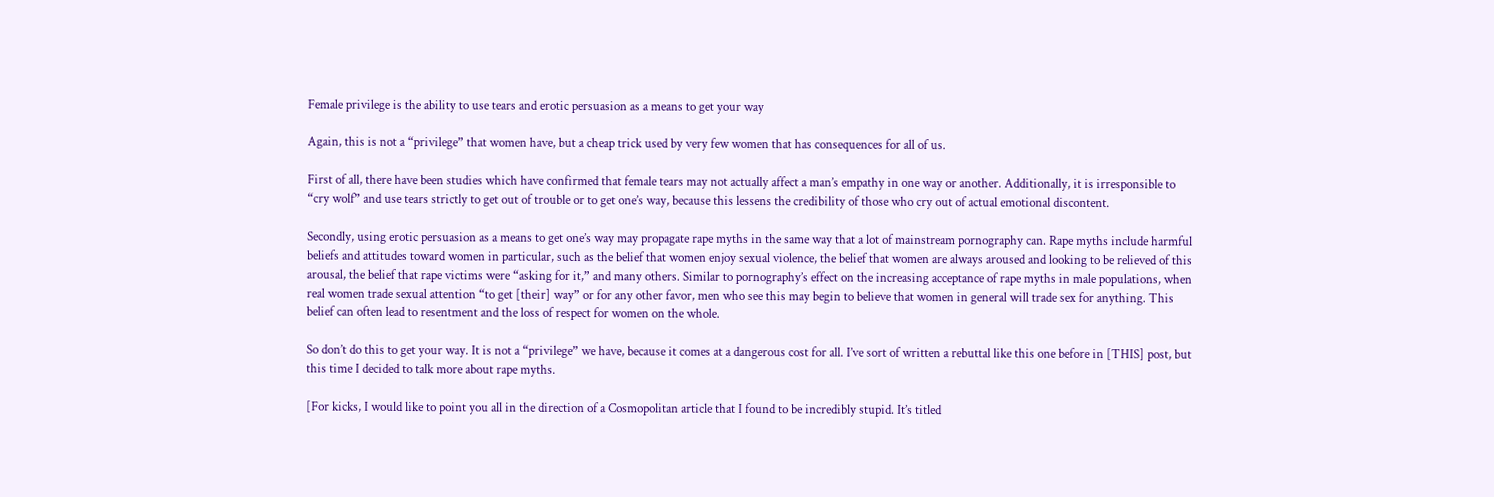Female privilege is the ability to use tears and erotic persuasion as a means to get your way

Again, this is not a “privilege” that women have, but a cheap trick used by very few women that has consequences for all of us.

First of all, there have been studies which have confirmed that female tears may not actually affect a man’s empathy in one way or another. Additionally, it is irresponsible to “cry wolf” and use tears strictly to get out of trouble or to get one’s way, because this lessens the credibility of those who cry out of actual emotional discontent.

Secondly, using erotic persuasion as a means to get one’s way may propagate rape myths in the same way that a lot of mainstream pornography can. Rape myths include harmful beliefs and attitudes toward women in particular, such as the belief that women enjoy sexual violence, the belief that women are always aroused and looking to be relieved of this arousal, the belief that rape victims were “asking for it,” and many others. Similar to pornography’s effect on the increasing acceptance of rape myths in male populations, when real women trade sexual attention “to get [their] way” or for any other favor, men who see this may begin to believe that women in general will trade sex for anything. This belief can often lead to resentment and the loss of respect for women on the whole.

So don’t do this to get your way. It is not a “privilege” we have, because it comes at a dangerous cost for all. I’ve sort of written a rebuttal like this one before in [THIS] post, but this time I decided to talk more about rape myths.

[For kicks, I would like to point you all in the direction of a Cosmopolitan article that I found to be incredibly stupid. It’s titled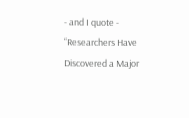- and I quote - “Researchers Have Discovered a Major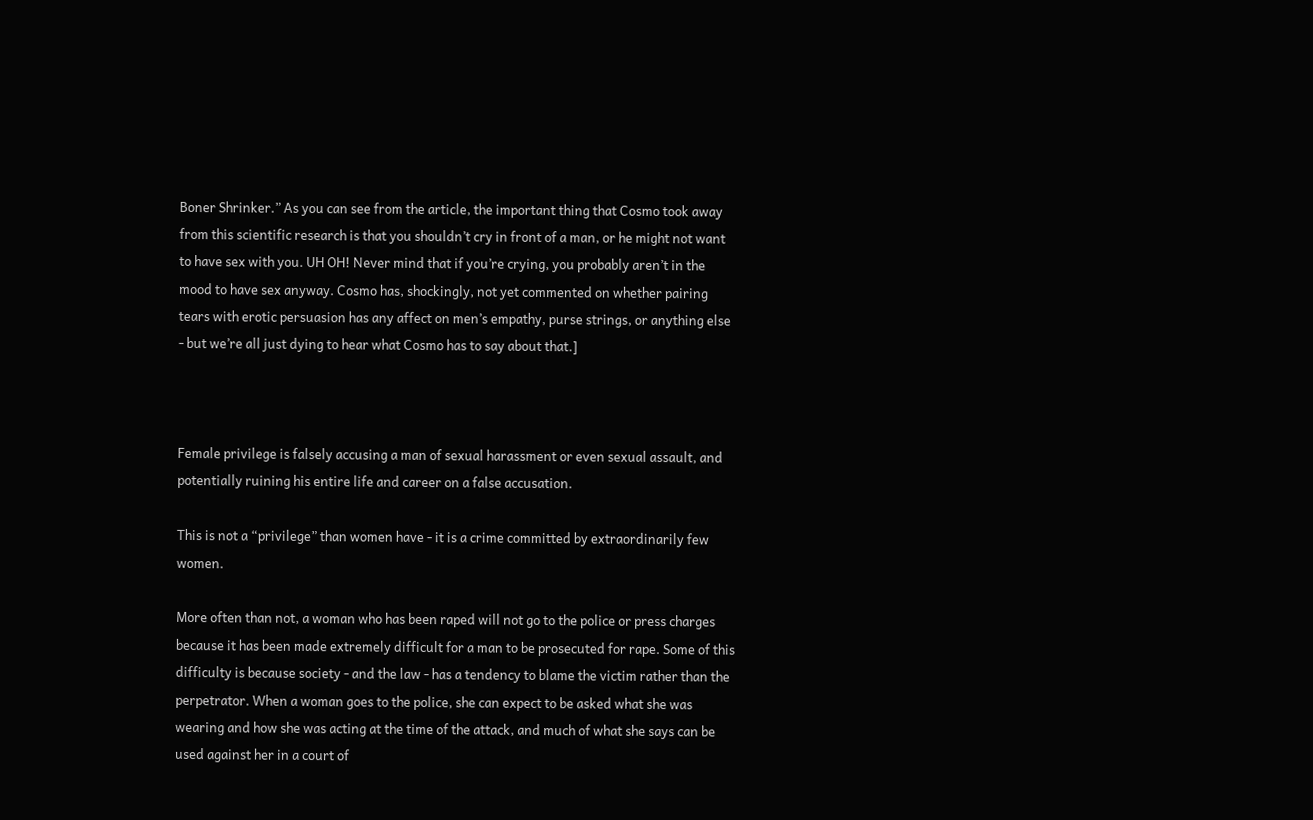Boner Shrinker.” As you can see from the article, the important thing that Cosmo took away from this scientific research is that you shouldn’t cry in front of a man, or he might not want to have sex with you. UH OH! Never mind that if you’re crying, you probably aren’t in the mood to have sex anyway. Cosmo has, shockingly, not yet commented on whether pairing tears with erotic persuasion has any affect on men’s empathy, purse strings, or anything else - but we’re all just dying to hear what Cosmo has to say about that.]



Female privilege is falsely accusing a man of sexual harassment or even sexual assault, and potentially ruining his entire life and career on a false accusation.

This is not a “privilege” than women have - it is a crime committed by extraordinarily few women.

More often than not, a woman who has been raped will not go to the police or press charges because it has been made extremely difficult for a man to be prosecuted for rape. Some of this difficulty is because society - and the law - has a tendency to blame the victim rather than the perpetrator. When a woman goes to the police, she can expect to be asked what she was wearing and how she was acting at the time of the attack, and much of what she says can be used against her in a court of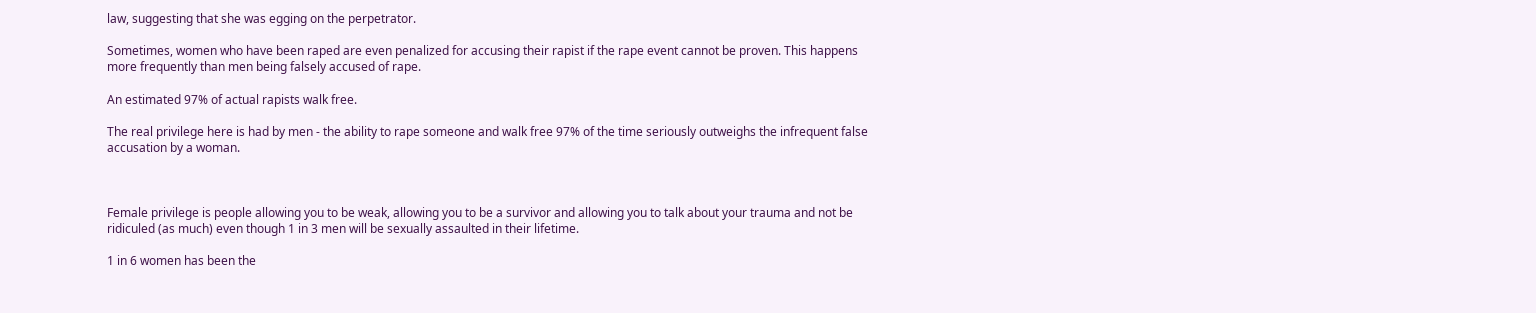law, suggesting that she was egging on the perpetrator.

Sometimes, women who have been raped are even penalized for accusing their rapist if the rape event cannot be proven. This happens more frequently than men being falsely accused of rape.

An estimated 97% of actual rapists walk free.

The real privilege here is had by men - the ability to rape someone and walk free 97% of the time seriously outweighs the infrequent false accusation by a woman.



Female privilege is people allowing you to be weak, allowing you to be a survivor and allowing you to talk about your trauma and not be ridiculed (as much) even though 1 in 3 men will be sexually assaulted in their lifetime.

1 in 6 women has been the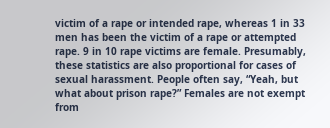victim of a rape or intended rape, whereas 1 in 33 men has been the victim of a rape or attempted rape. 9 in 10 rape victims are female. Presumably, these statistics are also proportional for cases of sexual harassment. People often say, “Yeah, but what about prison rape?” Females are not exempt from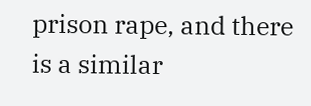prison rape, and there is a similar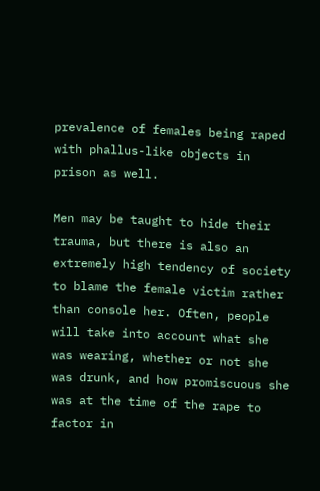prevalence of females being raped with phallus-like objects in prison as well.

Men may be taught to hide their trauma, but there is also an extremely high tendency of society to blame the female victim rather than console her. Often, people will take into account what she was wearing, whether or not she was drunk, and how promiscuous she was at the time of the rape to factor in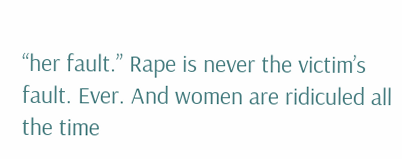“her fault.” Rape is never the victim’s fault. Ever. And women are ridiculed all the time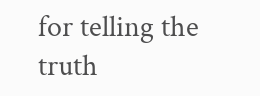for telling the truth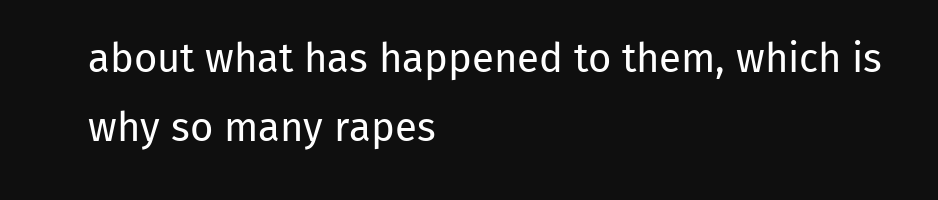about what has happened to them, which is why so many rapes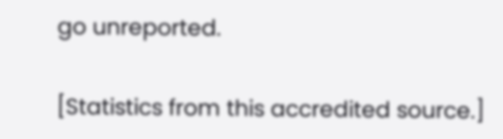go unreported.

[Statistics from this accredited source.]